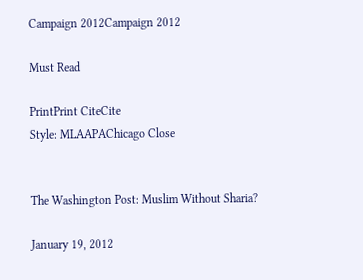Campaign 2012Campaign 2012

Must Read

PrintPrint CiteCite
Style: MLAAPAChicago Close


The Washington Post: Muslim Without Sharia?

January 19, 2012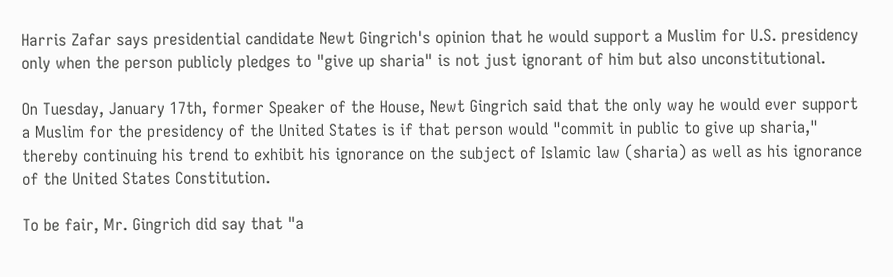Harris Zafar says presidential candidate Newt Gingrich's opinion that he would support a Muslim for U.S. presidency only when the person publicly pledges to "give up sharia" is not just ignorant of him but also unconstitutional.

On Tuesday, January 17th, former Speaker of the House, Newt Gingrich said that the only way he would ever support a Muslim for the presidency of the United States is if that person would "commit in public to give up sharia," thereby continuing his trend to exhibit his ignorance on the subject of Islamic law (sharia) as well as his ignorance of the United States Constitution.

To be fair, Mr. Gingrich did say that "a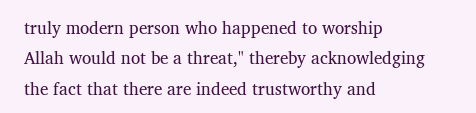truly modern person who happened to worship Allah would not be a threat," thereby acknowledging the fact that there are indeed trustworthy and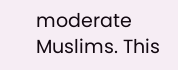moderate Muslims. This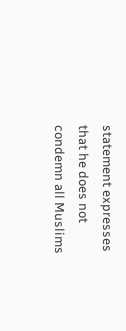statement expresses that he does not condemn all Muslims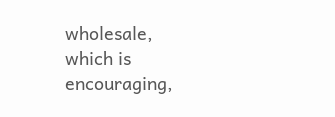wholesale, which is encouraging,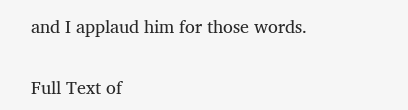and I applaud him for those words.

Full Text of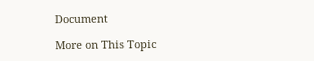Document

More on This Topic